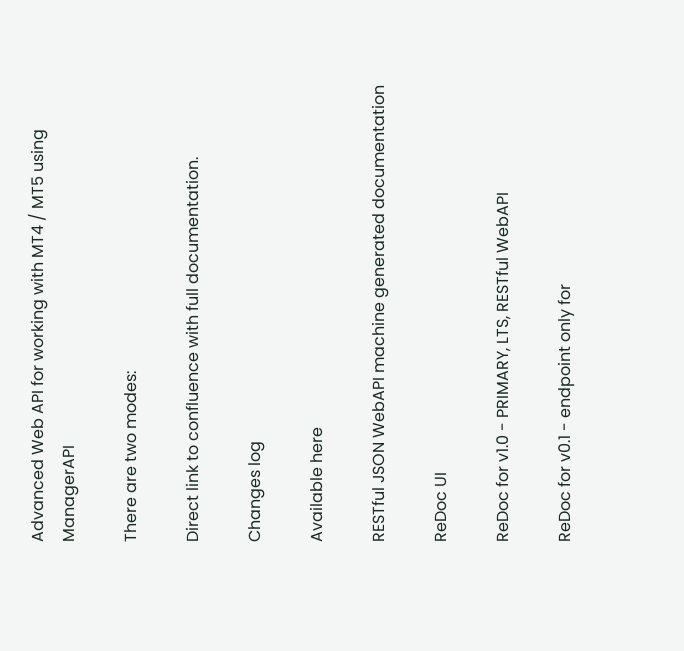Advanced Web API for working with MT4 / MT5 using ManagerAPI

There are two modes:

Direct link to confluence with full documentation.

Changes log

Available here

RESTful JSON WebAPI machine generated documentation

ReDoc UI

ReDoc for v1.0 - PRIMARY, LTS, RESTful WebAPI

ReDoc for v0.1 - endpoint only for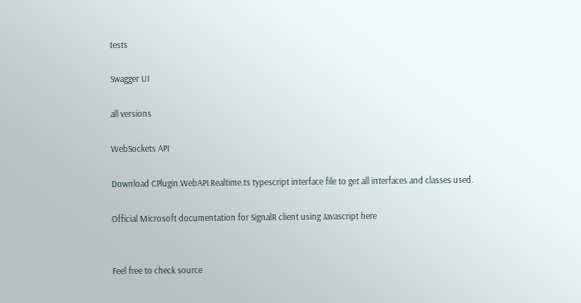tests

Swagger UI

all versions

WebSockets API

Download CPlugin.WebAPI.Realtime.ts typescript interface file to get all interfaces and classes used.

Official Microsoft documentation for SignalR client using Javascript here


Feel free to check source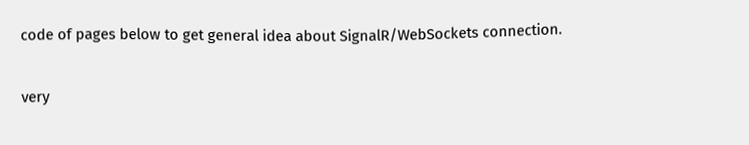code of pages below to get general idea about SignalR/WebSockets connection.

very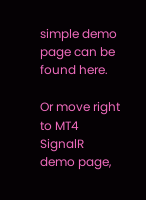simple demo page can be found here.

Or move right to MT4 SignalR demo page,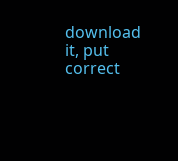download it, put correct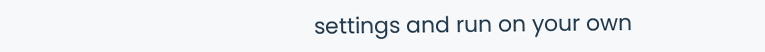settings and run on your own